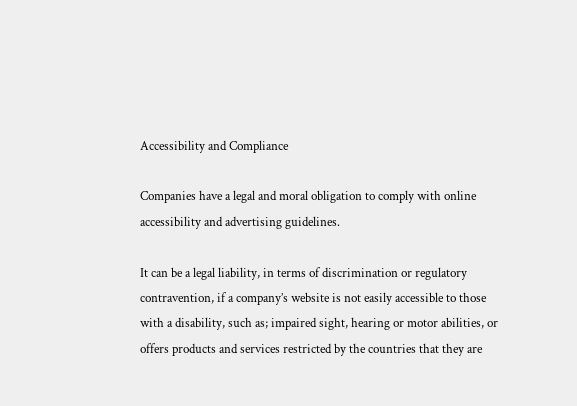Accessibility and Compliance

Companies have a legal and moral obligation to comply with online accessibility and advertising guidelines.

It can be a legal liability, in terms of discrimination or regulatory contravention, if a company’s website is not easily accessible to those with a disability, such as; impaired sight, hearing or motor abilities, or offers products and services restricted by the countries that they are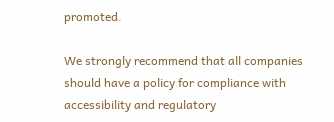promoted.

We strongly recommend that all companies should have a policy for compliance with accessibility and regulatory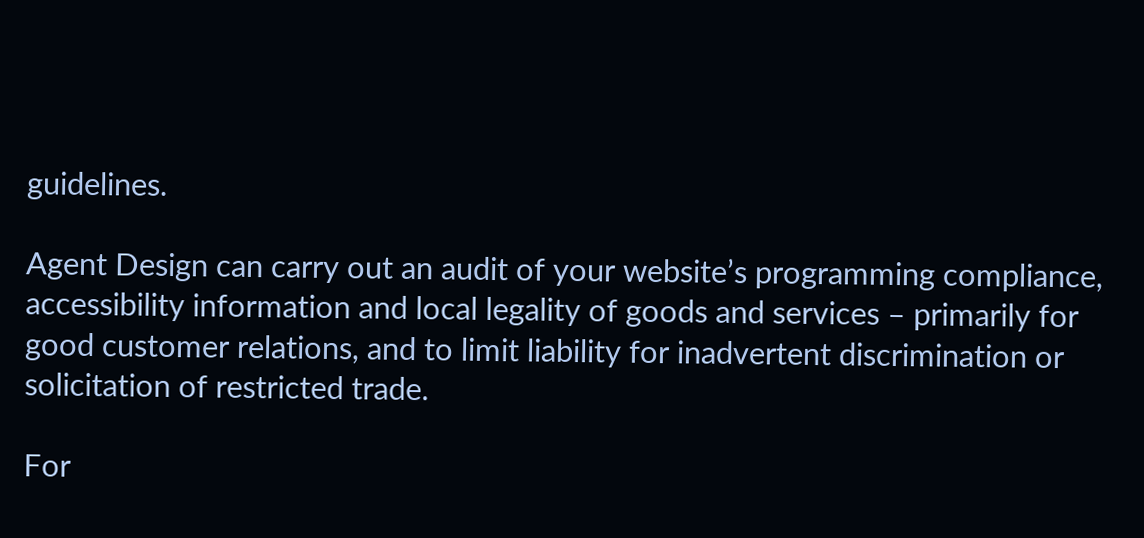guidelines.

Agent Design can carry out an audit of your website’s programming compliance, accessibility information and local legality of goods and services – primarily for good customer relations, and to limit liability for inadvertent discrimination or solicitation of restricted trade.

For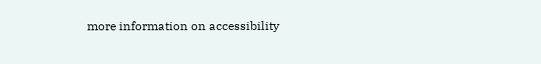more information on accessibility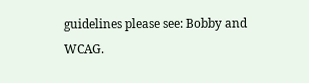guidelines please see: Bobby and WCAG.